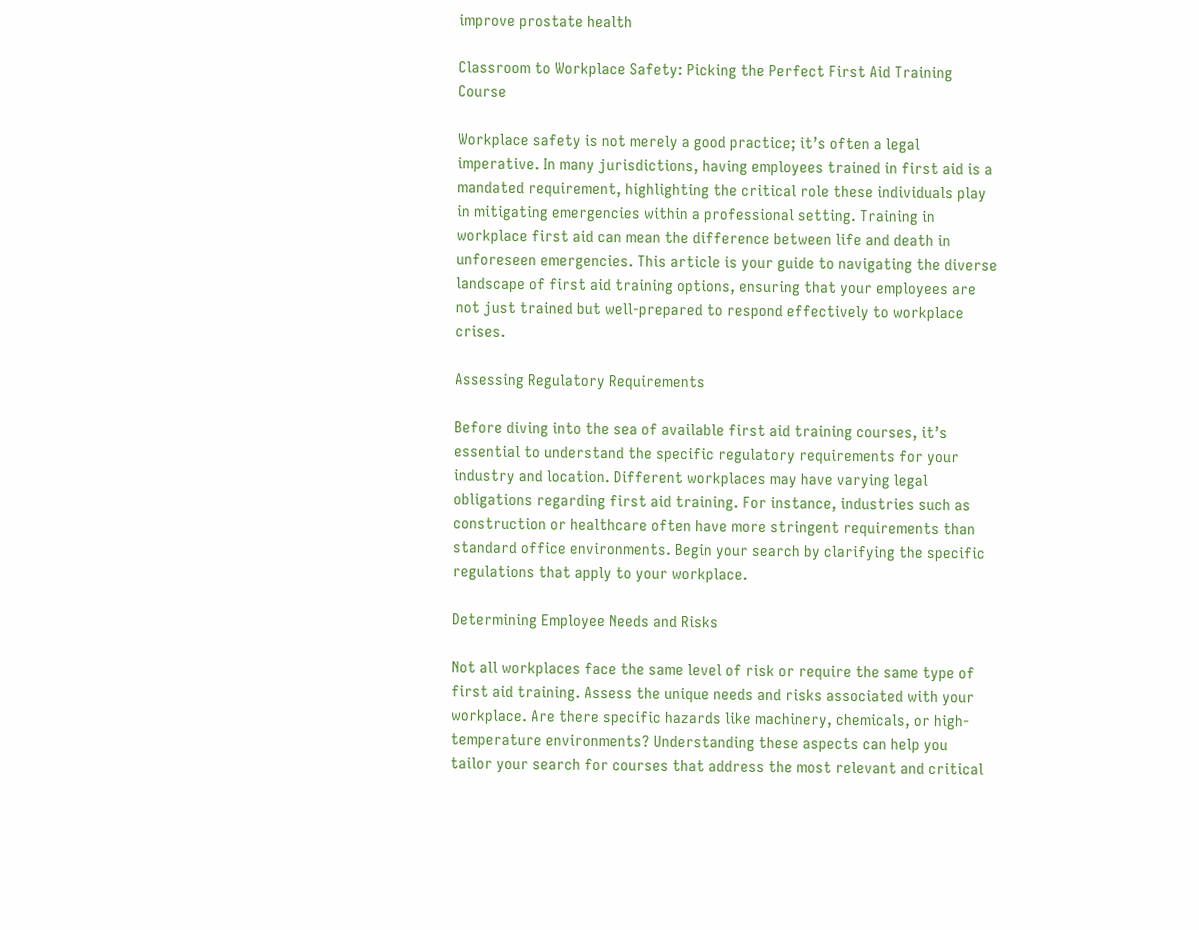improve prostate health

Classroom to Workplace Safety: Picking the Perfect First Aid Training Course

Workplace safety is not merely a good practice; it’s often a legal imperative. In many jurisdictions, having employees trained in first aid is a mandated requirement, highlighting the critical role these individuals play in mitigating emergencies within a professional setting. Training in workplace first aid can mean the difference between life and death in unforeseen emergencies. This article is your guide to navigating the diverse landscape of first aid training options, ensuring that your employees are not just trained but well-prepared to respond effectively to workplace crises.

Assessing Regulatory Requirements

Before diving into the sea of available first aid training courses, it’s essential to understand the specific regulatory requirements for your industry and location. Different workplaces may have varying legal obligations regarding first aid training. For instance, industries such as construction or healthcare often have more stringent requirements than standard office environments. Begin your search by clarifying the specific regulations that apply to your workplace.

Determining Employee Needs and Risks

Not all workplaces face the same level of risk or require the same type of first aid training. Assess the unique needs and risks associated with your workplace. Are there specific hazards like machinery, chemicals, or high-temperature environments? Understanding these aspects can help you tailor your search for courses that address the most relevant and critical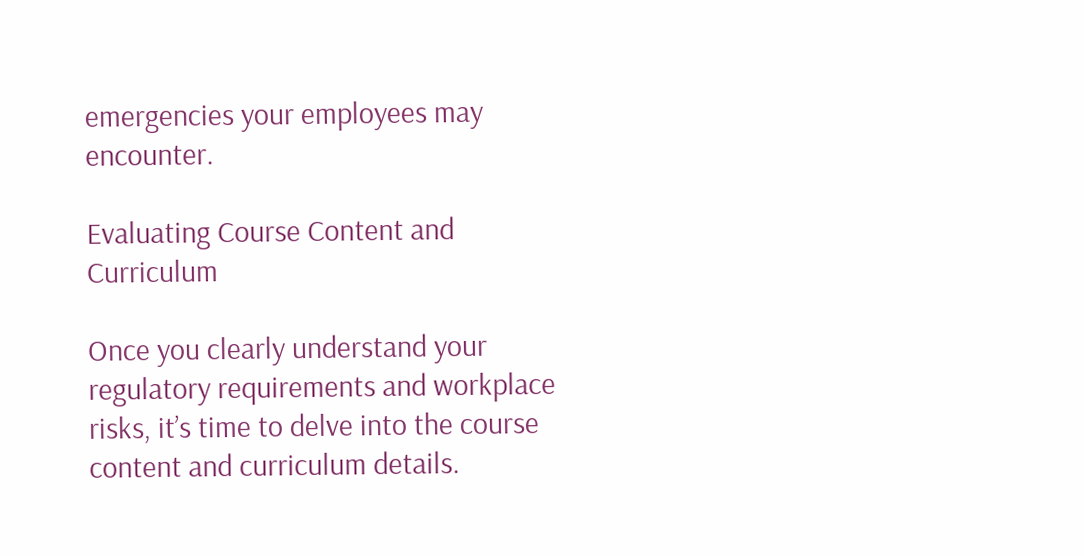emergencies your employees may encounter.

Evaluating Course Content and Curriculum

Once you clearly understand your regulatory requirements and workplace risks, it’s time to delve into the course content and curriculum details.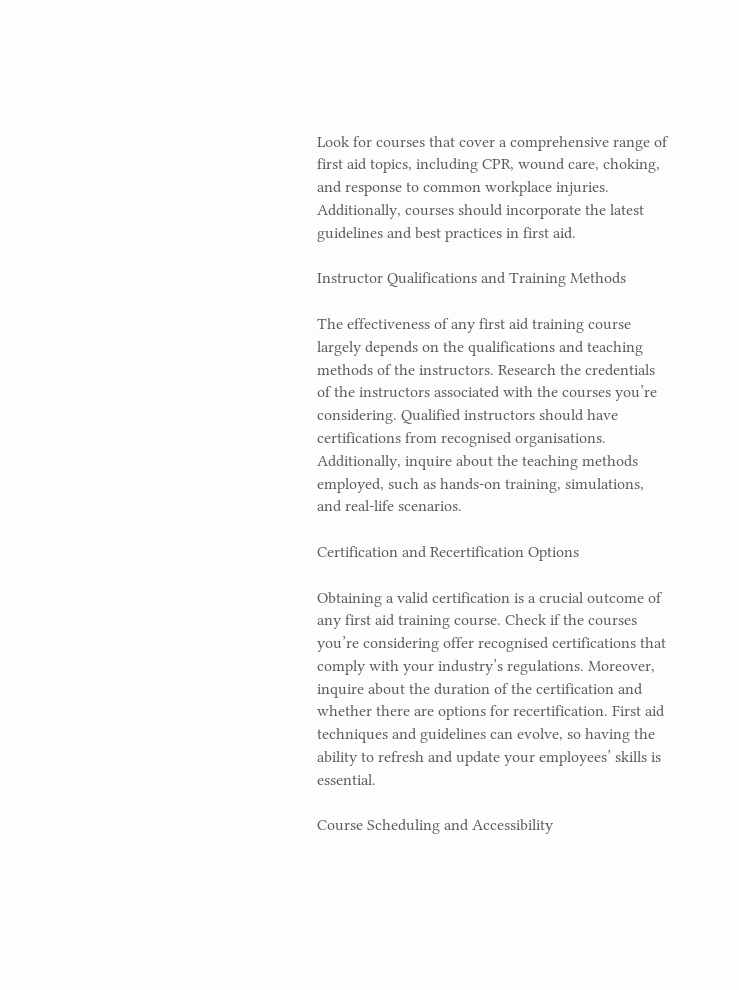Look for courses that cover a comprehensive range of first aid topics, including CPR, wound care, choking, and response to common workplace injuries. Additionally, courses should incorporate the latest guidelines and best practices in first aid.

Instructor Qualifications and Training Methods

The effectiveness of any first aid training course largely depends on the qualifications and teaching methods of the instructors. Research the credentials of the instructors associated with the courses you’re considering. Qualified instructors should have certifications from recognised organisations. Additionally, inquire about the teaching methods employed, such as hands-on training, simulations, and real-life scenarios.

Certification and Recertification Options

Obtaining a valid certification is a crucial outcome of any first aid training course. Check if the courses you’re considering offer recognised certifications that comply with your industry’s regulations. Moreover, inquire about the duration of the certification and whether there are options for recertification. First aid techniques and guidelines can evolve, so having the ability to refresh and update your employees’ skills is essential.

Course Scheduling and Accessibility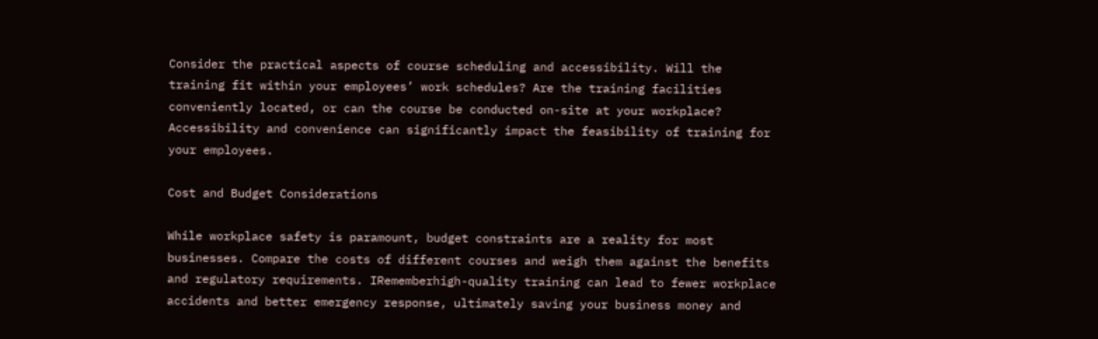Consider the practical aspects of course scheduling and accessibility. Will the training fit within your employees’ work schedules? Are the training facilities conveniently located, or can the course be conducted on-site at your workplace? Accessibility and convenience can significantly impact the feasibility of training for your employees.

Cost and Budget Considerations

While workplace safety is paramount, budget constraints are a reality for most businesses. Compare the costs of different courses and weigh them against the benefits and regulatory requirements. IRememberhigh-quality training can lead to fewer workplace accidents and better emergency response, ultimately saving your business money and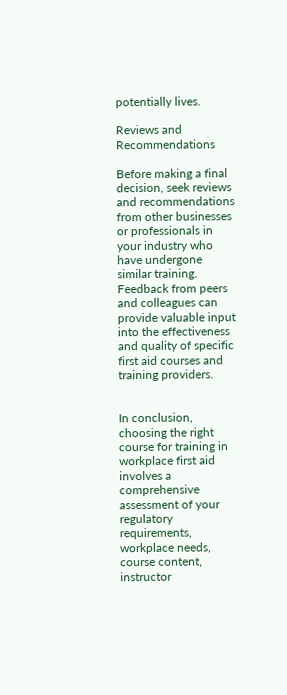potentially lives.

Reviews and Recommendations

Before making a final decision, seek reviews and recommendations from other businesses or professionals in your industry who have undergone similar training. Feedback from peers and colleagues can provide valuable input into the effectiveness and quality of specific first aid courses and training providers.


In conclusion, choosing the right course for training in workplace first aid involves a comprehensive assessment of your regulatory requirements, workplace needs, course content, instructor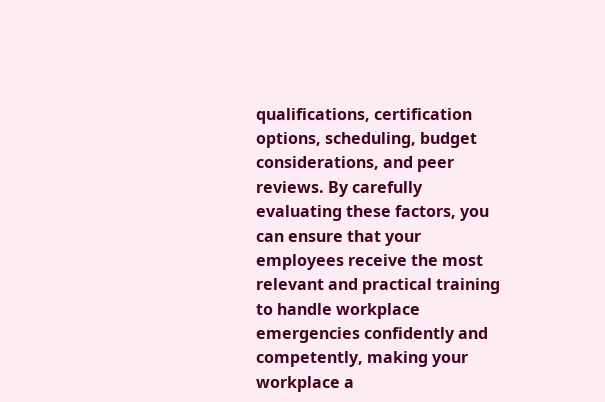qualifications, certification options, scheduling, budget considerations, and peer reviews. By carefully evaluating these factors, you can ensure that your employees receive the most relevant and practical training to handle workplace emergencies confidently and competently, making your workplace a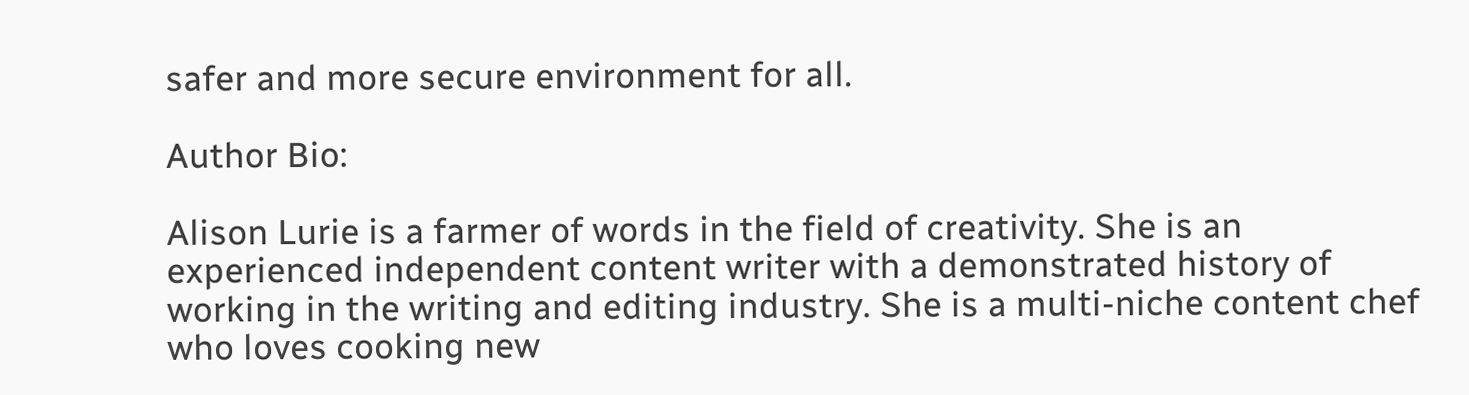safer and more secure environment for all.

Author Bio:

Alison Lurie is a farmer of words in the field of creativity. She is an experienced independent content writer with a demonstrated history of working in the writing and editing industry. She is a multi-niche content chef who loves cooking new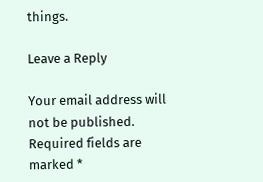things.

Leave a Reply

Your email address will not be published. Required fields are marked *